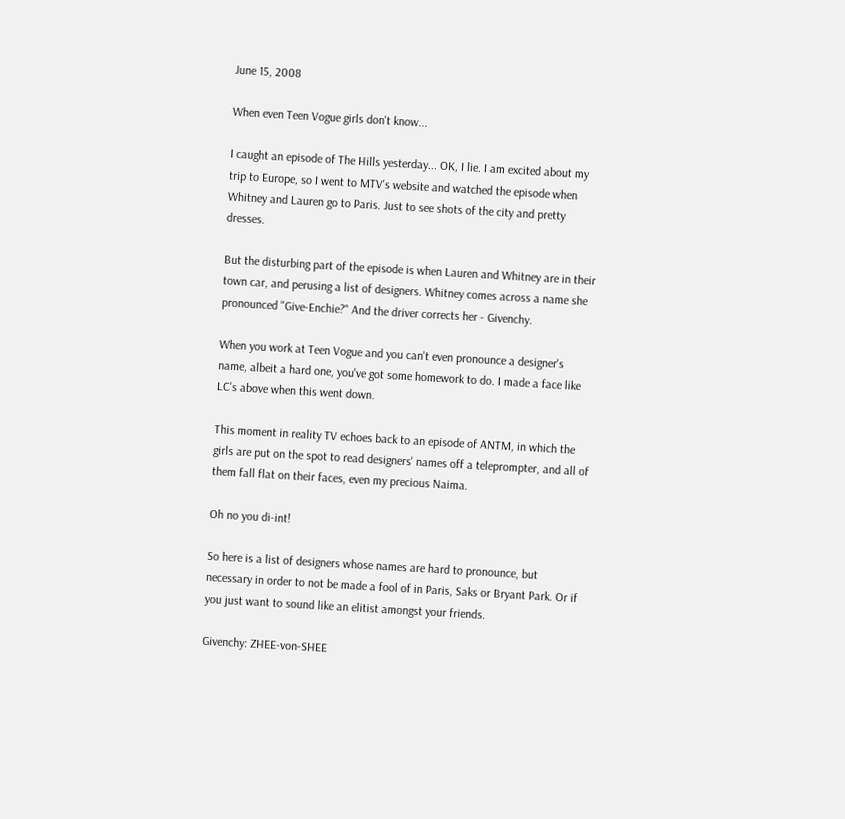June 15, 2008

When even Teen Vogue girls don't know...

I caught an episode of The Hills yesterday... OK, I lie. I am excited about my trip to Europe, so I went to MTV's website and watched the episode when Whitney and Lauren go to Paris. Just to see shots of the city and pretty dresses.

But the disturbing part of the episode is when Lauren and Whitney are in their town car, and perusing a list of designers. Whitney comes across a name she pronounced "Give-Enchie?" And the driver corrects her - Givenchy.

When you work at Teen Vogue and you can't even pronounce a designer's name, albeit a hard one, you've got some homework to do. I made a face like LC's above when this went down.

This moment in reality TV echoes back to an episode of ANTM, in which the girls are put on the spot to read designers' names off a teleprompter, and all of them fall flat on their faces, even my precious Naima.

Oh no you di-int!

So here is a list of designers whose names are hard to pronounce, but necessary in order to not be made a fool of in Paris, Saks or Bryant Park. Or if you just want to sound like an elitist amongst your friends.

Givenchy: ZHEE-von-SHEE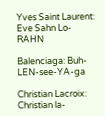Yves Saint Laurent: Eve Sahn Lo-RAHN

Balenciaga: Buh-LEN-see-YA-ga

Christian Lacroix: Christian la-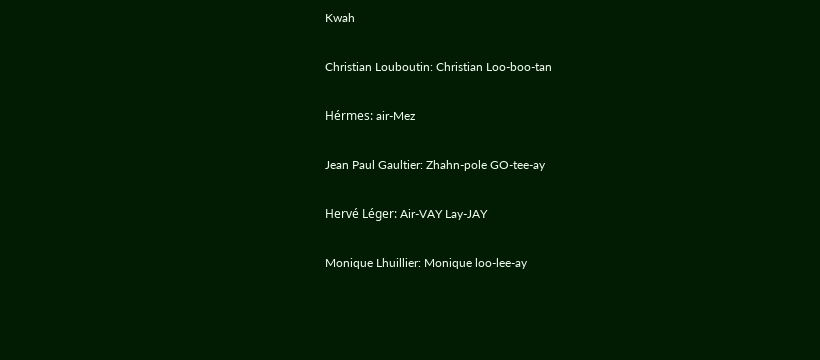Kwah

Christian Louboutin: Christian Loo-boo-tan

Hérmes: air-Mez

Jean Paul Gaultier: Zhahn-pole GO-tee-ay

Hervé Léger: Air-VAY Lay-JAY

Monique Lhuillier: Monique loo-lee-ay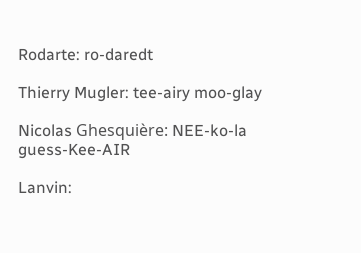Rodarte: ro-daredt

Thierry Mugler: tee-airy moo-glay

Nicolas Ghesquière: NEE-ko-la guess-Kee-AIR

Lanvin: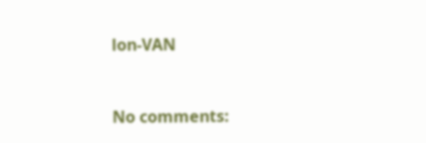lon-VAN


No comments: